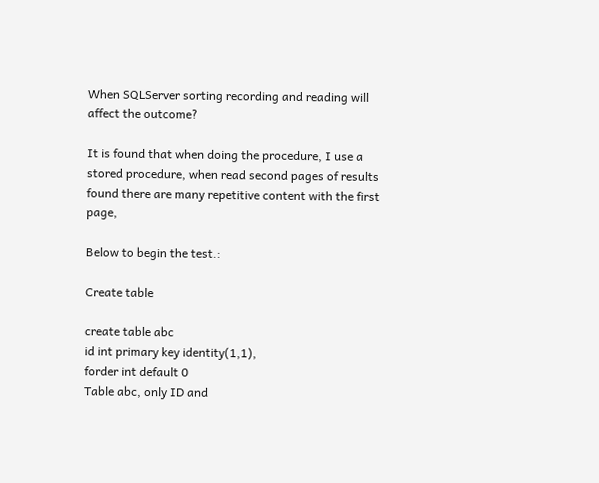When SQLServer sorting recording and reading will affect the outcome?

It is found that when doing the procedure, I use a stored procedure, when read second pages of results found there are many repetitive content with the first page,

Below to begin the test.:

Create table

create table abc
id int primary key identity(1,1),
forder int default 0
Table abc, only ID and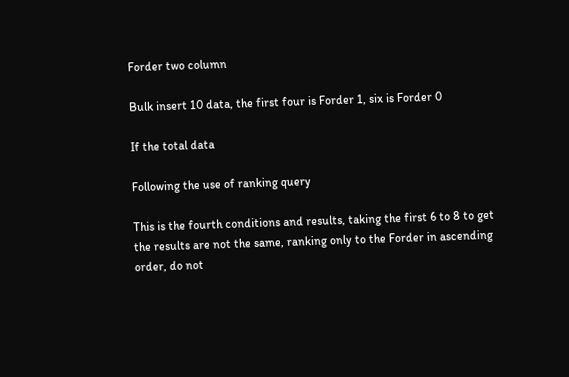Forder two column

Bulk insert 10 data, the first four is Forder 1, six is Forder 0

If the total data

Following the use of ranking query

This is the fourth conditions and results, taking the first 6 to 8 to get the results are not the same, ranking only to the Forder in ascending order, do not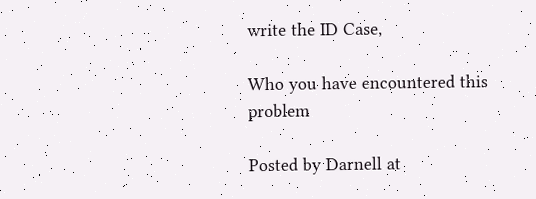write the ID Case,

Who you have encountered this problem

Posted by Darnell at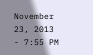November 23, 2013 - 7:55 PM